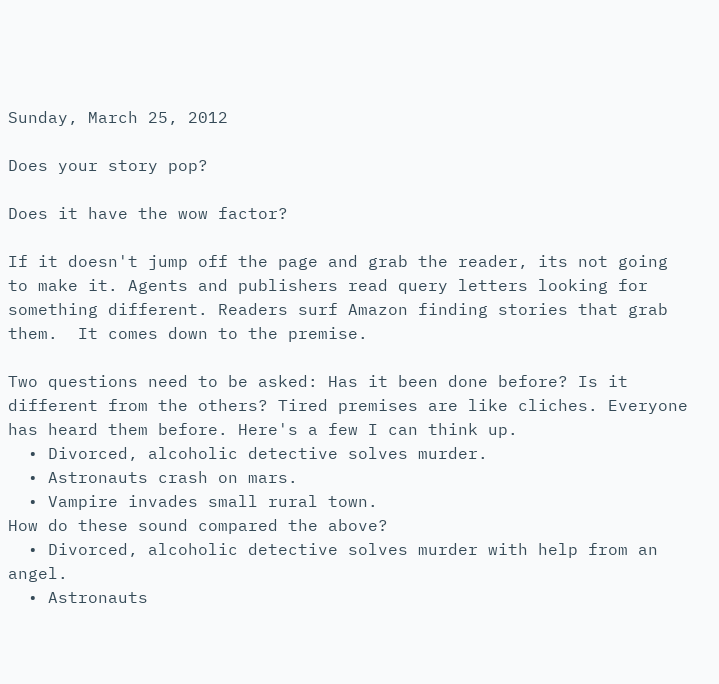Sunday, March 25, 2012

Does your story pop?

Does it have the wow factor?

If it doesn't jump off the page and grab the reader, its not going to make it. Agents and publishers read query letters looking for something different. Readers surf Amazon finding stories that grab them.  It comes down to the premise.

Two questions need to be asked: Has it been done before? Is it different from the others? Tired premises are like cliches. Everyone has heard them before. Here's a few I can think up.
  • Divorced, alcoholic detective solves murder.
  • Astronauts crash on mars.
  • Vampire invades small rural town.
How do these sound compared the above?
  • Divorced, alcoholic detective solves murder with help from an angel.
  • Astronauts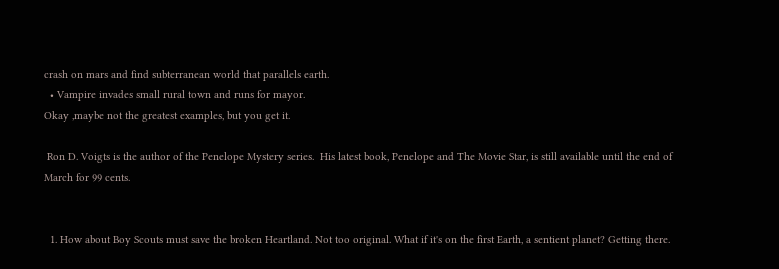crash on mars and find subterranean world that parallels earth.
  • Vampire invades small rural town and runs for mayor.
Okay ,maybe not the greatest examples, but you get it.

 Ron D. Voigts is the author of the Penelope Mystery series.  His latest book, Penelope and The Movie Star, is still available until the end of March for 99 cents.


  1. How about Boy Scouts must save the broken Heartland. Not too original. What if it's on the first Earth, a sentient planet? Getting there.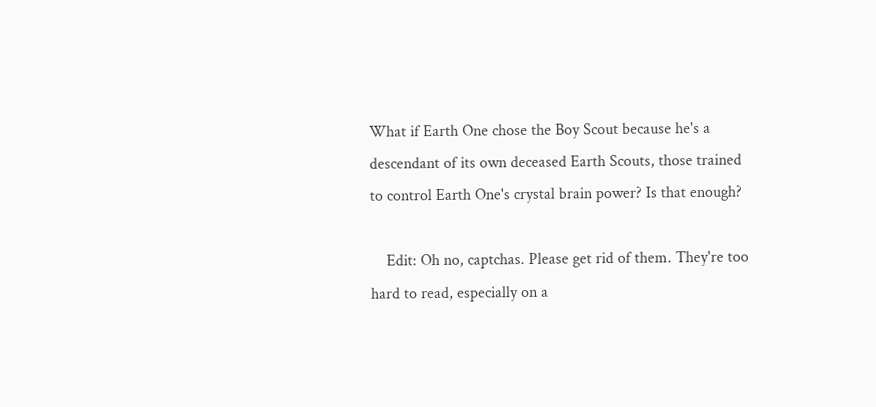What if Earth One chose the Boy Scout because he's a descendant of its own deceased Earth Scouts, those trained to control Earth One's crystal brain power? Is that enough?

    Edit: Oh no, captchas. Please get rid of them. They're too hard to read, especially on a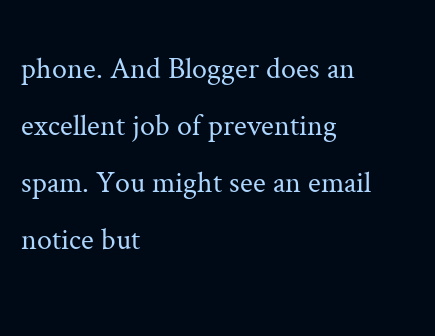phone. And Blogger does an excellent job of preventing spam. You might see an email notice but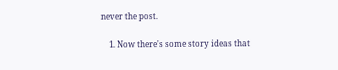never the post.

    1. Now there's some story ideas that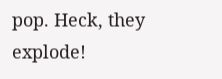pop. Heck, they explode!